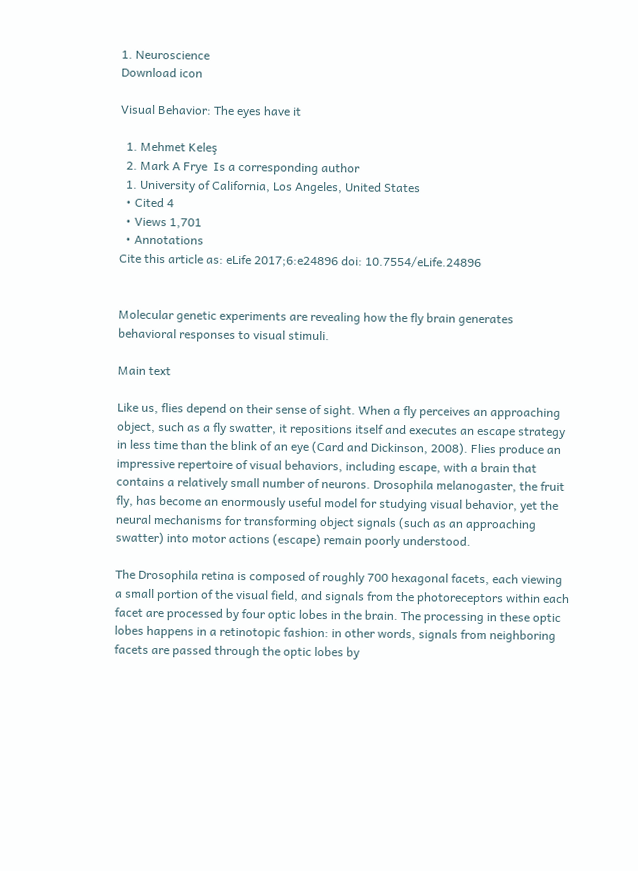1. Neuroscience
Download icon

Visual Behavior: The eyes have it

  1. Mehmet Keleş
  2. Mark A Frye  Is a corresponding author
  1. University of California, Los Angeles, United States
  • Cited 4
  • Views 1,701
  • Annotations
Cite this article as: eLife 2017;6:e24896 doi: 10.7554/eLife.24896


Molecular genetic experiments are revealing how the fly brain generates behavioral responses to visual stimuli.

Main text

Like us, flies depend on their sense of sight. When a fly perceives an approaching object, such as a fly swatter, it repositions itself and executes an escape strategy in less time than the blink of an eye (Card and Dickinson, 2008). Flies produce an impressive repertoire of visual behaviors, including escape, with a brain that contains a relatively small number of neurons. Drosophila melanogaster, the fruit fly, has become an enormously useful model for studying visual behavior, yet the neural mechanisms for transforming object signals (such as an approaching swatter) into motor actions (escape) remain poorly understood.

The Drosophila retina is composed of roughly 700 hexagonal facets, each viewing a small portion of the visual field, and signals from the photoreceptors within each facet are processed by four optic lobes in the brain. The processing in these optic lobes happens in a retinotopic fashion: in other words, signals from neighboring facets are passed through the optic lobes by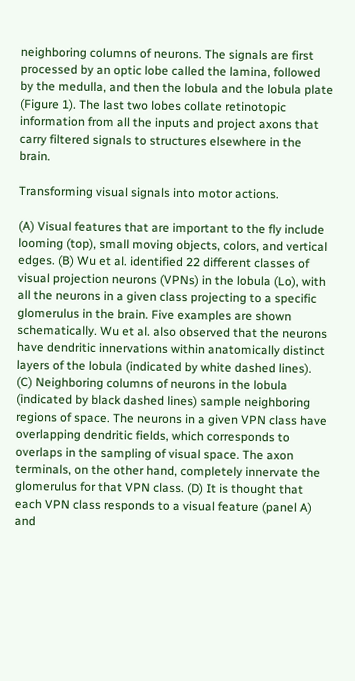neighboring columns of neurons. The signals are first processed by an optic lobe called the lamina, followed by the medulla, and then the lobula and the lobula plate (Figure 1). The last two lobes collate retinotopic information from all the inputs and project axons that carry filtered signals to structures elsewhere in the brain.

Transforming visual signals into motor actions.

(A) Visual features that are important to the fly include looming (top), small moving objects, colors, and vertical edges. (B) Wu et al. identified 22 different classes of visual projection neurons (VPNs) in the lobula (Lo), with all the neurons in a given class projecting to a specific glomerulus in the brain. Five examples are shown schematically. Wu et al. also observed that the neurons have dendritic innervations within anatomically distinct layers of the lobula (indicated by white dashed lines). (C) Neighboring columns of neurons in the lobula (indicated by black dashed lines) sample neighboring regions of space. The neurons in a given VPN class have overlapping dendritic fields, which corresponds to overlaps in the sampling of visual space. The axon terminals, on the other hand, completely innervate the glomerulus for that VPN class. (D) It is thought that each VPN class responds to a visual feature (panel A) and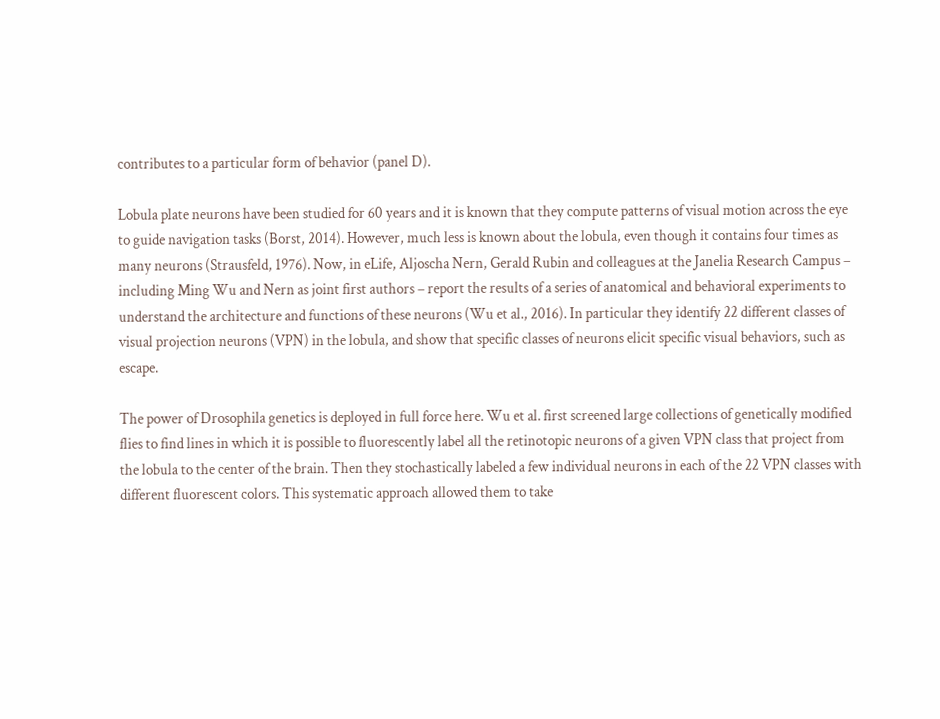contributes to a particular form of behavior (panel D).

Lobula plate neurons have been studied for 60 years and it is known that they compute patterns of visual motion across the eye to guide navigation tasks (Borst, 2014). However, much less is known about the lobula, even though it contains four times as many neurons (Strausfeld, 1976). Now, in eLife, Aljoscha Nern, Gerald Rubin and colleagues at the Janelia Research Campus – including Ming Wu and Nern as joint first authors – report the results of a series of anatomical and behavioral experiments to understand the architecture and functions of these neurons (Wu et al., 2016). In particular they identify 22 different classes of visual projection neurons (VPN) in the lobula, and show that specific classes of neurons elicit specific visual behaviors, such as escape.

The power of Drosophila genetics is deployed in full force here. Wu et al. first screened large collections of genetically modified flies to find lines in which it is possible to fluorescently label all the retinotopic neurons of a given VPN class that project from the lobula to the center of the brain. Then they stochastically labeled a few individual neurons in each of the 22 VPN classes with different fluorescent colors. This systematic approach allowed them to take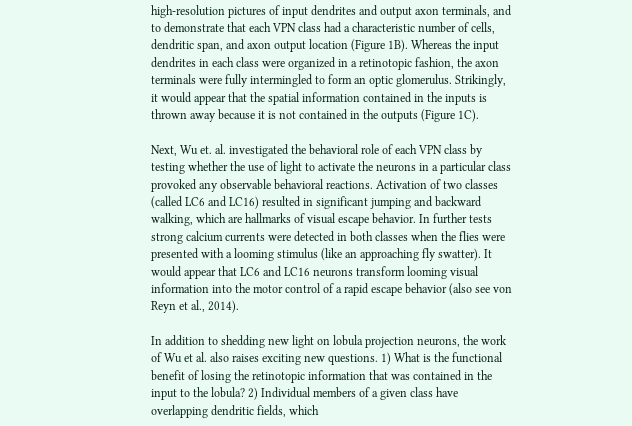high-resolution pictures of input dendrites and output axon terminals, and to demonstrate that each VPN class had a characteristic number of cells, dendritic span, and axon output location (Figure 1B). Whereas the input dendrites in each class were organized in a retinotopic fashion, the axon terminals were fully intermingled to form an optic glomerulus. Strikingly, it would appear that the spatial information contained in the inputs is thrown away because it is not contained in the outputs (Figure 1C).

Next, Wu et. al. investigated the behavioral role of each VPN class by testing whether the use of light to activate the neurons in a particular class provoked any observable behavioral reactions. Activation of two classes (called LC6 and LC16) resulted in significant jumping and backward walking, which are hallmarks of visual escape behavior. In further tests strong calcium currents were detected in both classes when the flies were presented with a looming stimulus (like an approaching fly swatter). It would appear that LC6 and LC16 neurons transform looming visual information into the motor control of a rapid escape behavior (also see von Reyn et al., 2014).

In addition to shedding new light on lobula projection neurons, the work of Wu et al. also raises exciting new questions. 1) What is the functional benefit of losing the retinotopic information that was contained in the input to the lobula? 2) Individual members of a given class have overlapping dendritic fields, which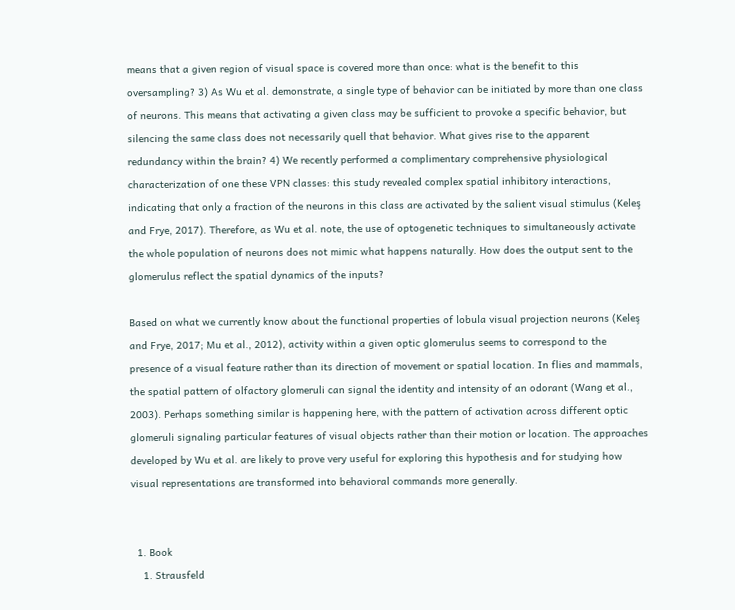means that a given region of visual space is covered more than once: what is the benefit to this oversampling? 3) As Wu et al. demonstrate, a single type of behavior can be initiated by more than one class of neurons. This means that activating a given class may be sufficient to provoke a specific behavior, but silencing the same class does not necessarily quell that behavior. What gives rise to the apparent redundancy within the brain? 4) We recently performed a complimentary comprehensive physiological characterization of one these VPN classes: this study revealed complex spatial inhibitory interactions, indicating that only a fraction of the neurons in this class are activated by the salient visual stimulus (Keleş and Frye, 2017). Therefore, as Wu et al. note, the use of optogenetic techniques to simultaneously activate the whole population of neurons does not mimic what happens naturally. How does the output sent to the glomerulus reflect the spatial dynamics of the inputs?

Based on what we currently know about the functional properties of lobula visual projection neurons (Keleş and Frye, 2017; Mu et al., 2012), activity within a given optic glomerulus seems to correspond to the presence of a visual feature rather than its direction of movement or spatial location. In flies and mammals, the spatial pattern of olfactory glomeruli can signal the identity and intensity of an odorant (Wang et al., 2003). Perhaps something similar is happening here, with the pattern of activation across different optic glomeruli signaling particular features of visual objects rather than their motion or location. The approaches developed by Wu et al. are likely to prove very useful for exploring this hypothesis and for studying how visual representations are transformed into behavioral commands more generally.


  1. Book
    1. Strausfeld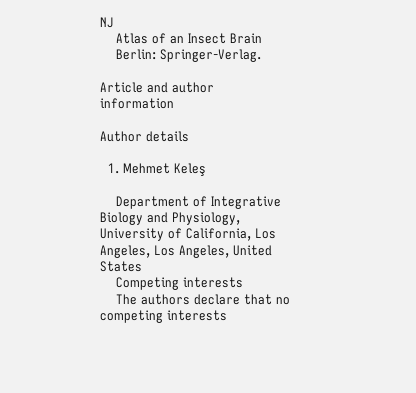NJ
    Atlas of an Insect Brain
    Berlin: Springer-Verlag.

Article and author information

Author details

  1. Mehmet Keleş

    Department of Integrative Biology and Physiology, University of California, Los Angeles, Los Angeles, United States
    Competing interests
    The authors declare that no competing interests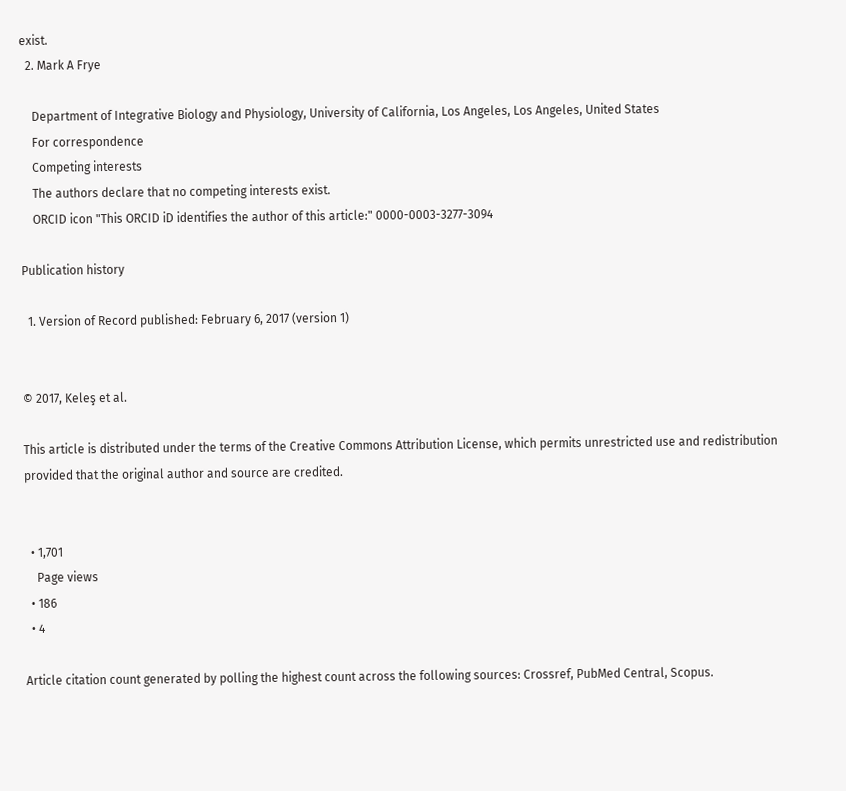exist.
  2. Mark A Frye

    Department of Integrative Biology and Physiology, University of California, Los Angeles, Los Angeles, United States
    For correspondence
    Competing interests
    The authors declare that no competing interests exist.
    ORCID icon "This ORCID iD identifies the author of this article:" 0000-0003-3277-3094

Publication history

  1. Version of Record published: February 6, 2017 (version 1)


© 2017, Keleş et al.

This article is distributed under the terms of the Creative Commons Attribution License, which permits unrestricted use and redistribution provided that the original author and source are credited.


  • 1,701
    Page views
  • 186
  • 4

Article citation count generated by polling the highest count across the following sources: Crossref, PubMed Central, Scopus.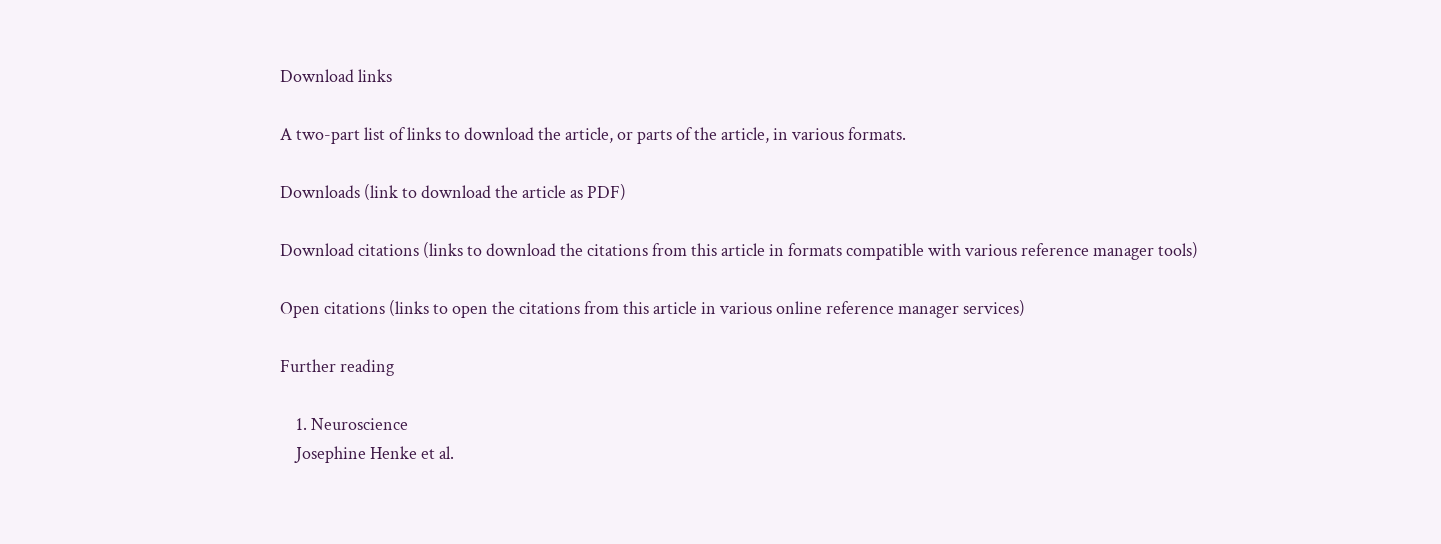Download links

A two-part list of links to download the article, or parts of the article, in various formats.

Downloads (link to download the article as PDF)

Download citations (links to download the citations from this article in formats compatible with various reference manager tools)

Open citations (links to open the citations from this article in various online reference manager services)

Further reading

    1. Neuroscience
    Josephine Henke et al.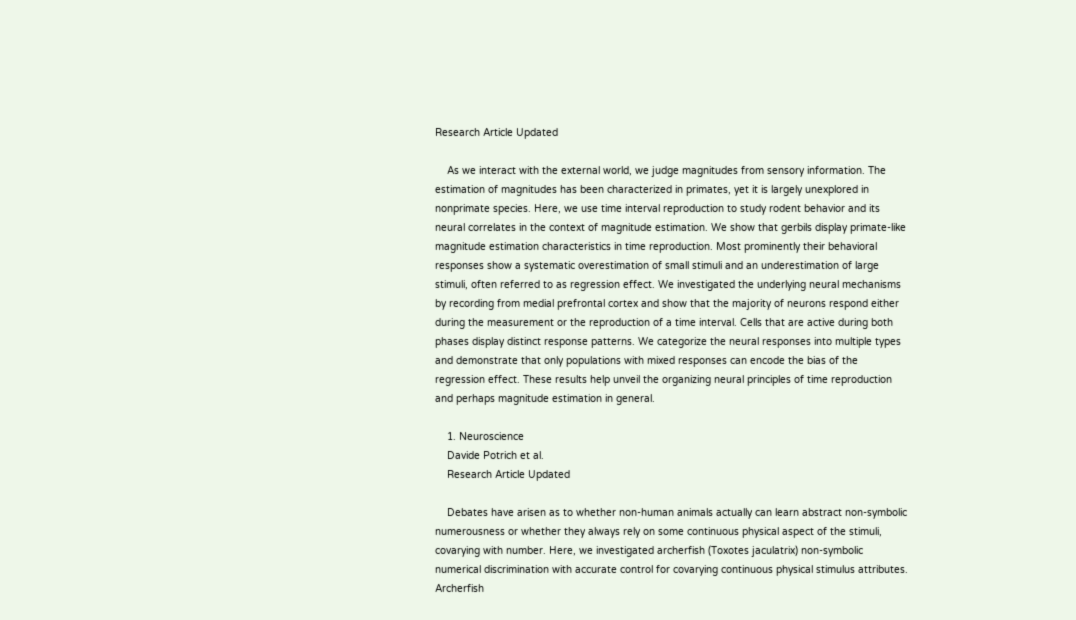Research Article Updated

    As we interact with the external world, we judge magnitudes from sensory information. The estimation of magnitudes has been characterized in primates, yet it is largely unexplored in nonprimate species. Here, we use time interval reproduction to study rodent behavior and its neural correlates in the context of magnitude estimation. We show that gerbils display primate-like magnitude estimation characteristics in time reproduction. Most prominently their behavioral responses show a systematic overestimation of small stimuli and an underestimation of large stimuli, often referred to as regression effect. We investigated the underlying neural mechanisms by recording from medial prefrontal cortex and show that the majority of neurons respond either during the measurement or the reproduction of a time interval. Cells that are active during both phases display distinct response patterns. We categorize the neural responses into multiple types and demonstrate that only populations with mixed responses can encode the bias of the regression effect. These results help unveil the organizing neural principles of time reproduction and perhaps magnitude estimation in general.

    1. Neuroscience
    Davide Potrich et al.
    Research Article Updated

    Debates have arisen as to whether non-human animals actually can learn abstract non-symbolic numerousness or whether they always rely on some continuous physical aspect of the stimuli, covarying with number. Here, we investigated archerfish (Toxotes jaculatrix) non-symbolic numerical discrimination with accurate control for covarying continuous physical stimulus attributes. Archerfish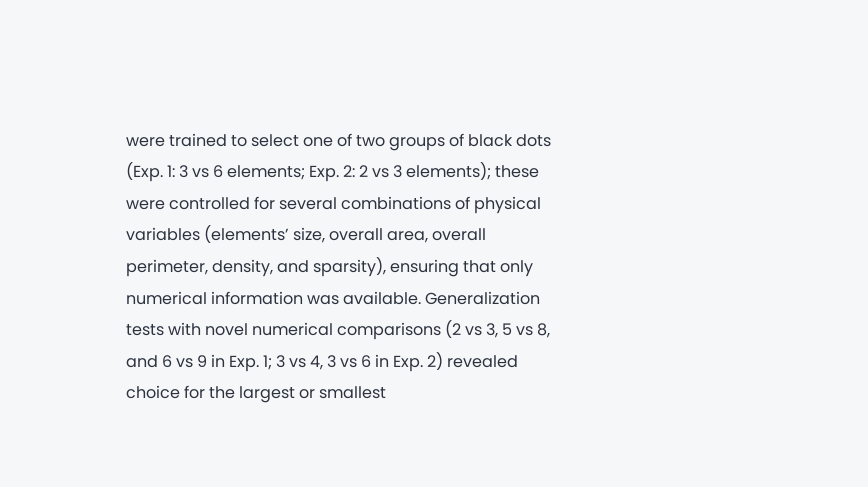were trained to select one of two groups of black dots (Exp. 1: 3 vs 6 elements; Exp. 2: 2 vs 3 elements); these were controlled for several combinations of physical variables (elements’ size, overall area, overall perimeter, density, and sparsity), ensuring that only numerical information was available. Generalization tests with novel numerical comparisons (2 vs 3, 5 vs 8, and 6 vs 9 in Exp. 1; 3 vs 4, 3 vs 6 in Exp. 2) revealed choice for the largest or smallest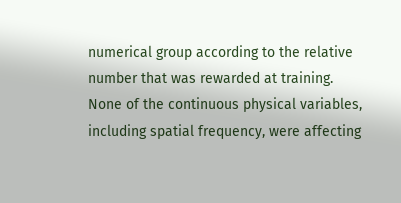numerical group according to the relative number that was rewarded at training. None of the continuous physical variables, including spatial frequency, were affecting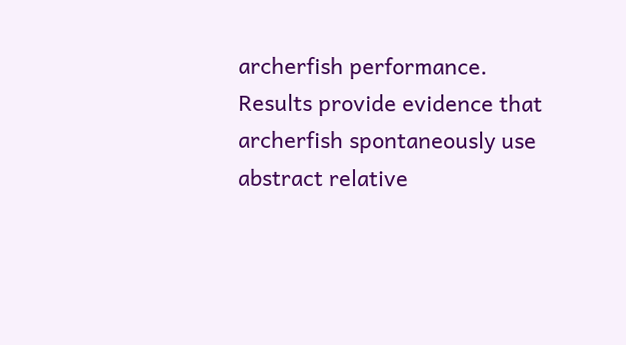archerfish performance. Results provide evidence that archerfish spontaneously use abstract relative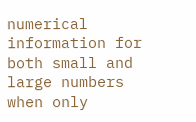numerical information for both small and large numbers when only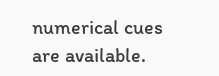numerical cues are available.